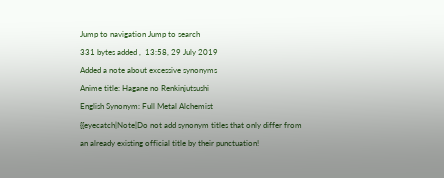Jump to navigation Jump to search
331 bytes added ,  13:58, 29 July 2019
Added a note about excessive synonyms
Anime title: Hagane no Renkinjutsushi
English Synonym: Full Metal Alchemist
{{eyecatch|Note|Do not add synonym titles that only differ from an already existing official title by their punctuation!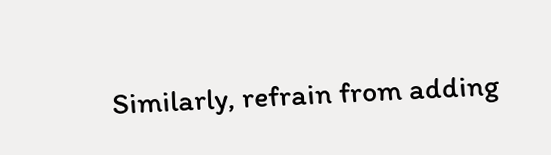Similarly, refrain from adding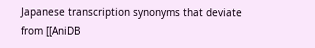Japanese transcription synonyms that deviate from [[AniDB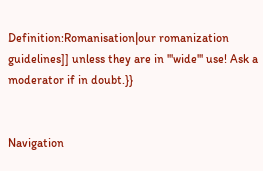Definition:Romanisation|our romanization guidelines]] unless they are in '''wide''' use! Ask a moderator if in doubt.}}


Navigation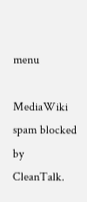menu

MediaWiki spam blocked by CleanTalk.